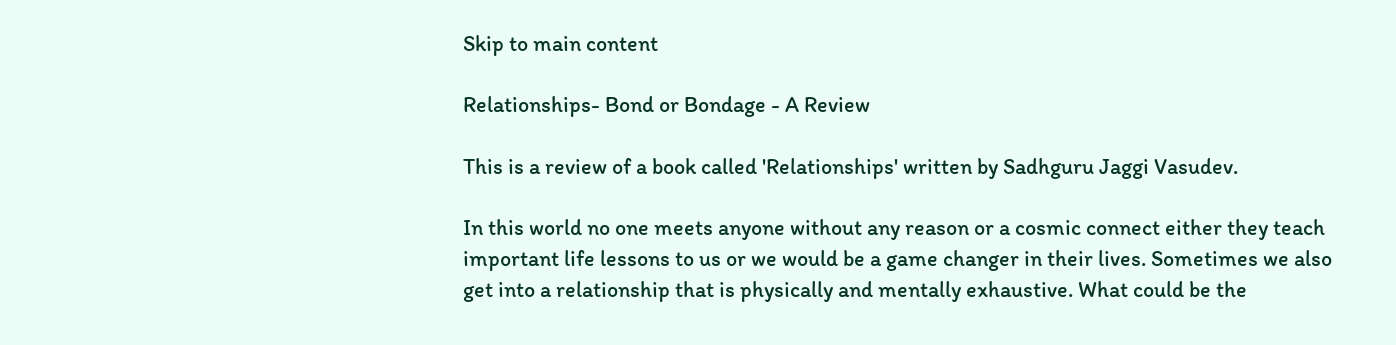Skip to main content

Relationships- Bond or Bondage - A Review

This is a review of a book called 'Relationships' written by Sadhguru Jaggi Vasudev.

In this world no one meets anyone without any reason or a cosmic connect either they teach important life lessons to us or we would be a game changer in their lives. Sometimes we also get into a relationship that is physically and mentally exhaustive. What could be the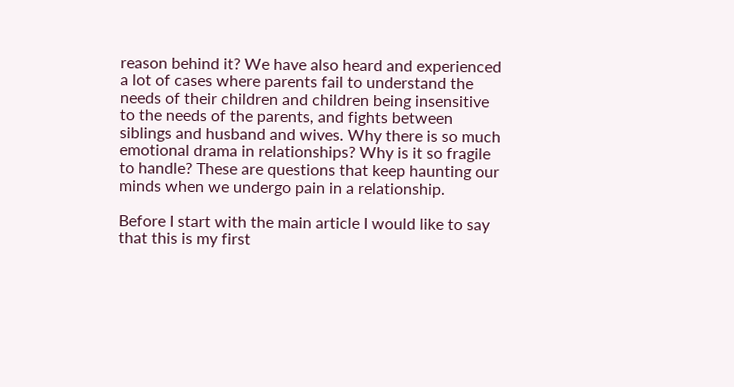reason behind it? We have also heard and experienced a lot of cases where parents fail to understand the needs of their children and children being insensitive to the needs of the parents, and fights between siblings and husband and wives. Why there is so much emotional drama in relationships? Why is it so fragile to handle? These are questions that keep haunting our minds when we undergo pain in a relationship.

Before I start with the main article I would like to say that this is my first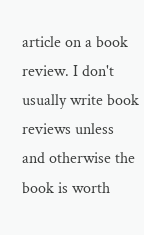article on a book review. I don't usually write book reviews unless and otherwise the book is worth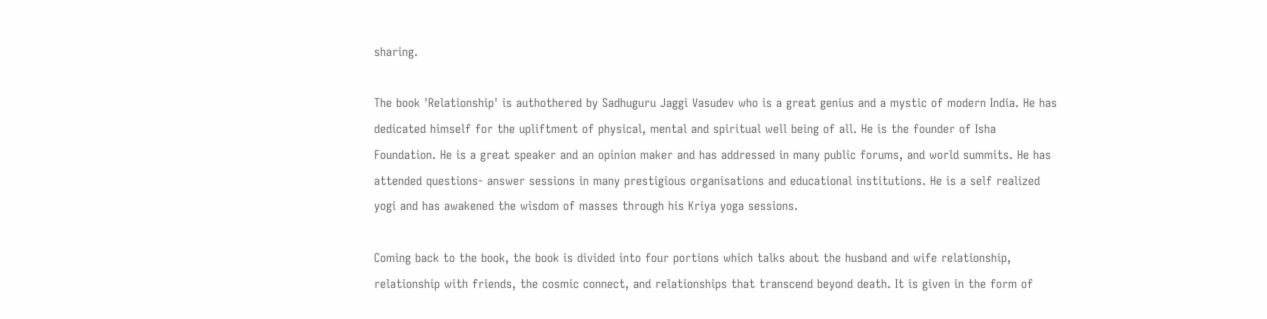sharing.

The book 'Relationship' is authothered by Sadhuguru Jaggi Vasudev who is a great genius and a mystic of modern India. He has dedicated himself for the upliftment of physical, mental and spiritual well being of all. He is the founder of Isha Foundation. He is a great speaker and an opinion maker and has addressed in many public forums, and world summits. He has attended questions- answer sessions in many prestigious organisations and educational institutions. He is a self realized yogi and has awakened the wisdom of masses through his Kriya yoga sessions.

Coming back to the book, the book is divided into four portions which talks about the husband and wife relationship, relationship with friends, the cosmic connect, and relationships that transcend beyond death. It is given in the form of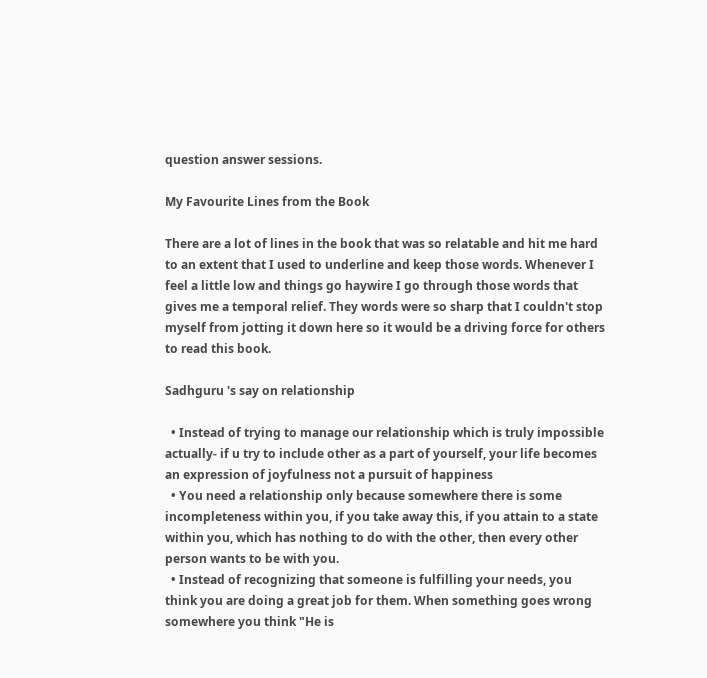question answer sessions.

My Favourite Lines from the Book

There are a lot of lines in the book that was so relatable and hit me hard to an extent that I used to underline and keep those words. Whenever I feel a little low and things go haywire I go through those words that gives me a temporal relief. They words were so sharp that I couldn't stop myself from jotting it down here so it would be a driving force for others to read this book.

Sadhguru 's say on relationship

  • Instead of trying to manage our relationship which is truly impossible actually- if u try to include other as a part of yourself, your life becomes an expression of joyfulness not a pursuit of happiness
  • You need a relationship only because somewhere there is some incompleteness within you, if you take away this, if you attain to a state within you, which has nothing to do with the other, then every other person wants to be with you.
  • Instead of recognizing that someone is fulfilling your needs, you think you are doing a great job for them. When something goes wrong somewhere you think "He is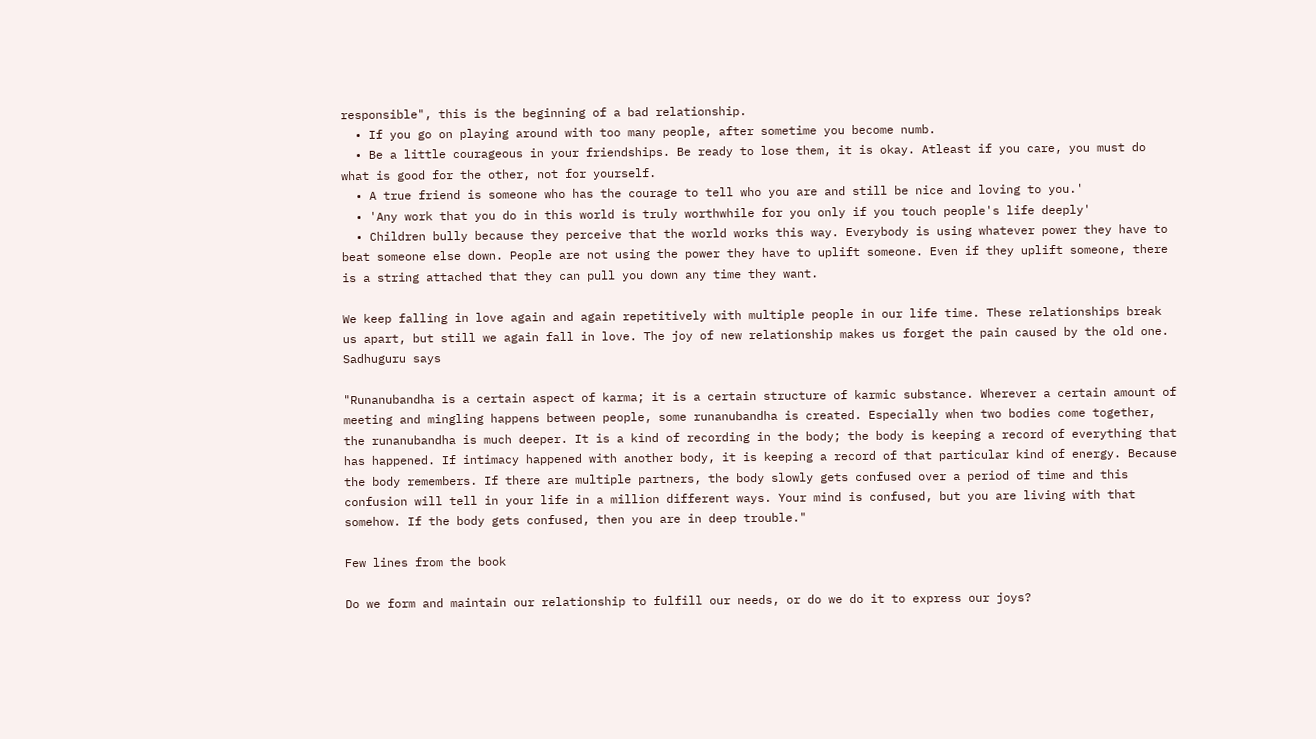responsible", this is the beginning of a bad relationship.
  • If you go on playing around with too many people, after sometime you become numb.
  • Be a little courageous in your friendships. Be ready to lose them, it is okay. Atleast if you care, you must do what is good for the other, not for yourself.
  • A true friend is someone who has the courage to tell who you are and still be nice and loving to you.'
  • 'Any work that you do in this world is truly worthwhile for you only if you touch people's life deeply'
  • Children bully because they perceive that the world works this way. Everybody is using whatever power they have to beat someone else down. People are not using the power they have to uplift someone. Even if they uplift someone, there is a string attached that they can pull you down any time they want.

We keep falling in love again and again repetitively with multiple people in our life time. These relationships break us apart, but still we again fall in love. The joy of new relationship makes us forget the pain caused by the old one. Sadhuguru says

"Runanubandha is a certain aspect of karma; it is a certain structure of karmic substance. Wherever a certain amount of meeting and mingling happens between people, some runanubandha is created. Especially when two bodies come together, the runanubandha is much deeper. It is a kind of recording in the body; the body is keeping a record of everything that has happened. If intimacy happened with another body, it is keeping a record of that particular kind of energy. Because the body remembers. If there are multiple partners, the body slowly gets confused over a period of time and this confusion will tell in your life in a million different ways. Your mind is confused, but you are living with that somehow. If the body gets confused, then you are in deep trouble."

Few lines from the book

Do we form and maintain our relationship to fulfill our needs, or do we do it to express our joys?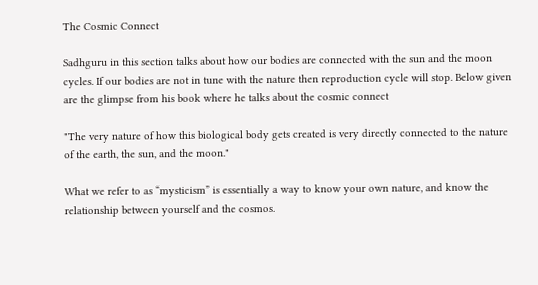The Cosmic Connect

Sadhguru in this section talks about how our bodies are connected with the sun and the moon cycles. If our bodies are not in tune with the nature then reproduction cycle will stop. Below given are the glimpse from his book where he talks about the cosmic connect

"The very nature of how this biological body gets created is very directly connected to the nature of the earth, the sun, and the moon."

What we refer to as “mysticism” is essentially a way to know your own nature, and know the relationship between yourself and the cosmos.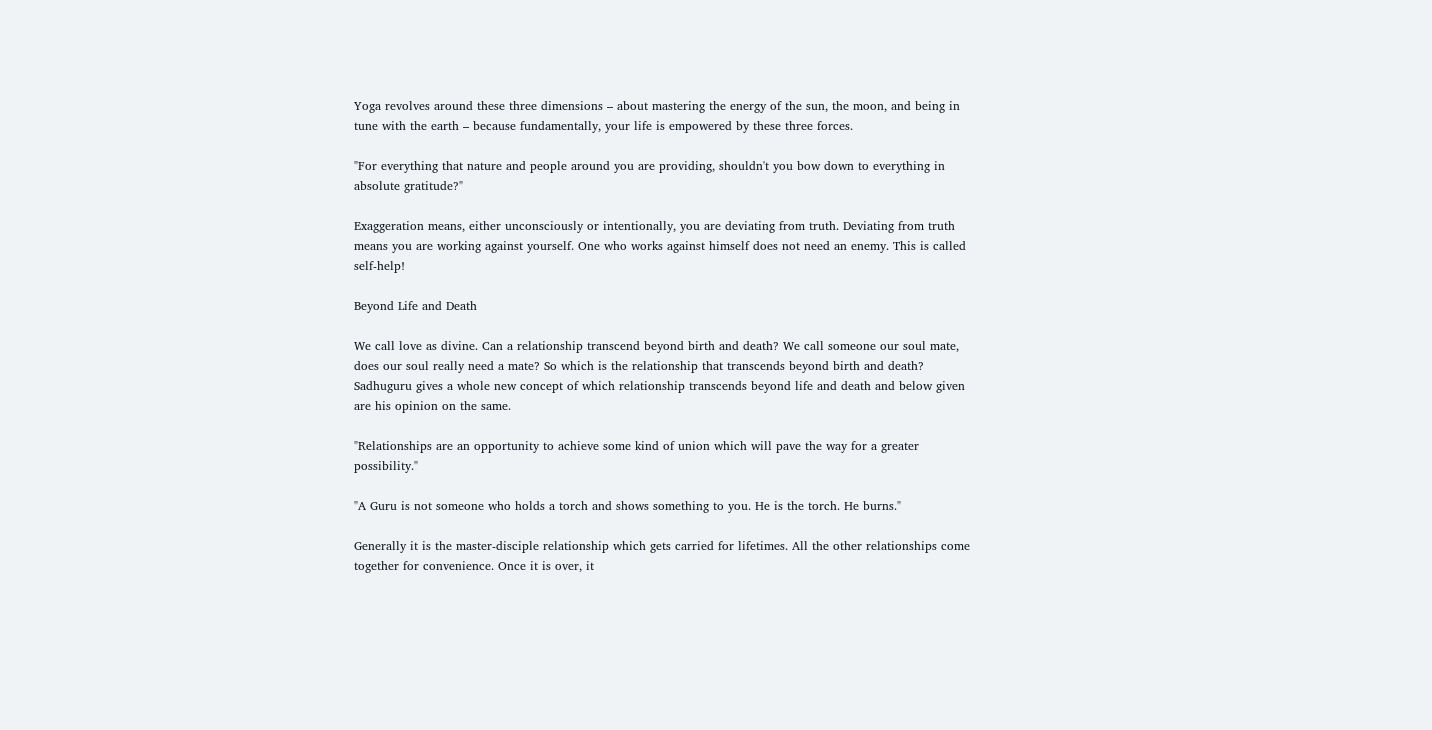Yoga revolves around these three dimensions – about mastering the energy of the sun, the moon, and being in tune with the earth – because fundamentally, your life is empowered by these three forces.

"For everything that nature and people around you are providing, shouldn't you bow down to everything in absolute gratitude?"

Exaggeration means, either unconsciously or intentionally, you are deviating from truth. Deviating from truth means you are working against yourself. One who works against himself does not need an enemy. This is called self-help!

Beyond Life and Death

We call love as divine. Can a relationship transcend beyond birth and death? We call someone our soul mate, does our soul really need a mate? So which is the relationship that transcends beyond birth and death? Sadhuguru gives a whole new concept of which relationship transcends beyond life and death and below given are his opinion on the same.

"Relationships are an opportunity to achieve some kind of union which will pave the way for a greater possibility."

"A Guru is not someone who holds a torch and shows something to you. He is the torch. He burns."

Generally it is the master-disciple relationship which gets carried for lifetimes. All the other relationships come together for convenience. Once it is over, it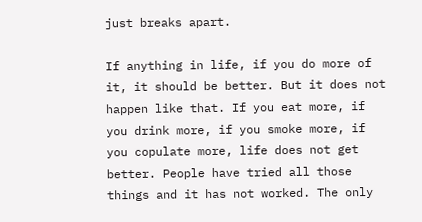just breaks apart.

If anything in life, if you do more of it, it should be better. But it does not happen like that. If you eat more, if you drink more, if you smoke more, if you copulate more, life does not get better. People have tried all those things and it has not worked. The only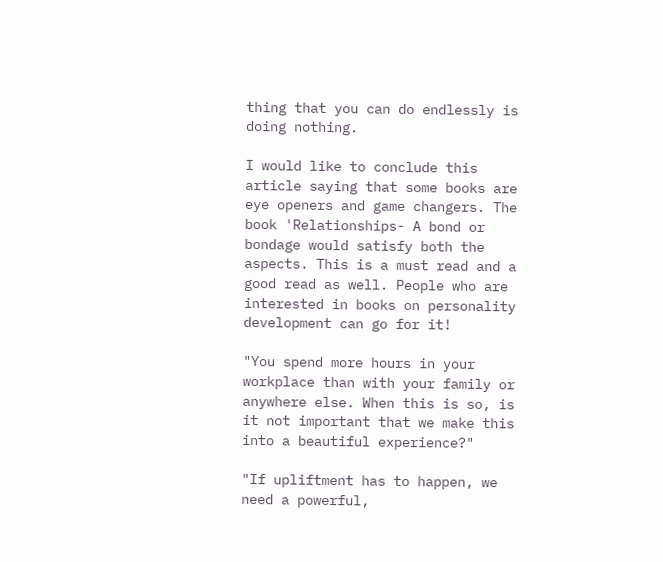thing that you can do endlessly is doing nothing.

I would like to conclude this article saying that some books are eye openers and game changers. The book 'Relationships- A bond or bondage would satisfy both the aspects. This is a must read and a good read as well. People who are interested in books on personality development can go for it!

"You spend more hours in your workplace than with your family or anywhere else. When this is so, is it not important that we make this into a beautiful experience?"

"If upliftment has to happen, we need a powerful,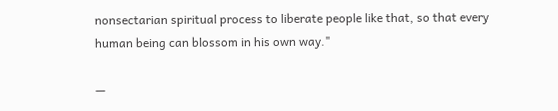nonsectarian spiritual process to liberate people like that, so that every human being can blossom in his own way."

—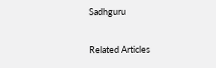Sadhguru

Related Articles